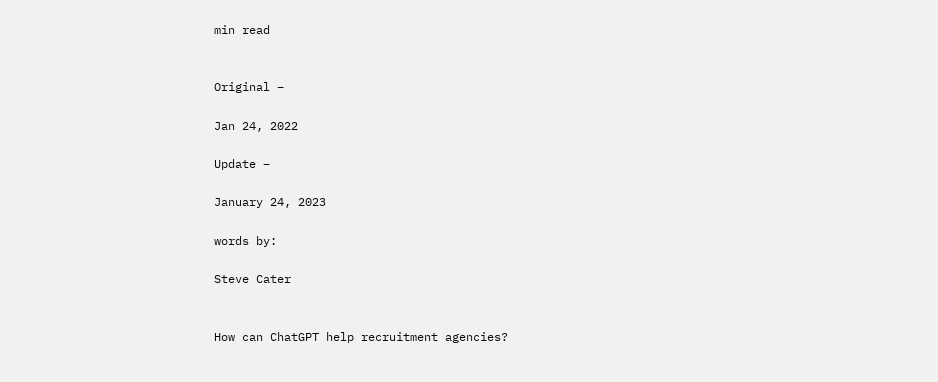min read


Original –

Jan 24, 2022

Update –

January 24, 2023

words by:

Steve Cater


How can ChatGPT help recruitment agencies?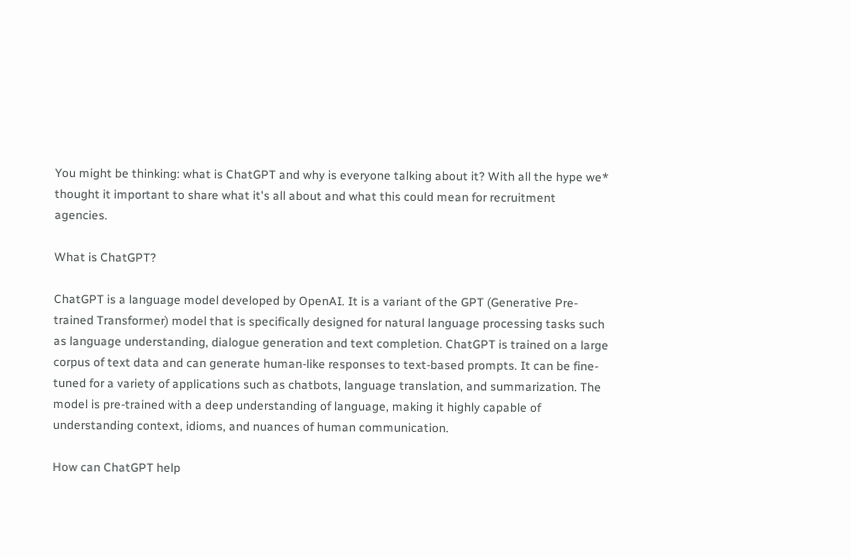You might be thinking: what is ChatGPT and why is everyone talking about it? With all the hype we* thought it important to share what it's all about and what this could mean for recruitment agencies.

What is ChatGPT?

ChatGPT is a language model developed by OpenAI. It is a variant of the GPT (Generative Pre-trained Transformer) model that is specifically designed for natural language processing tasks such as language understanding, dialogue generation and text completion. ChatGPT is trained on a large corpus of text data and can generate human-like responses to text-based prompts. It can be fine-tuned for a variety of applications such as chatbots, language translation, and summarization. The model is pre-trained with a deep understanding of language, making it highly capable of understanding context, idioms, and nuances of human communication.

How can ChatGPT help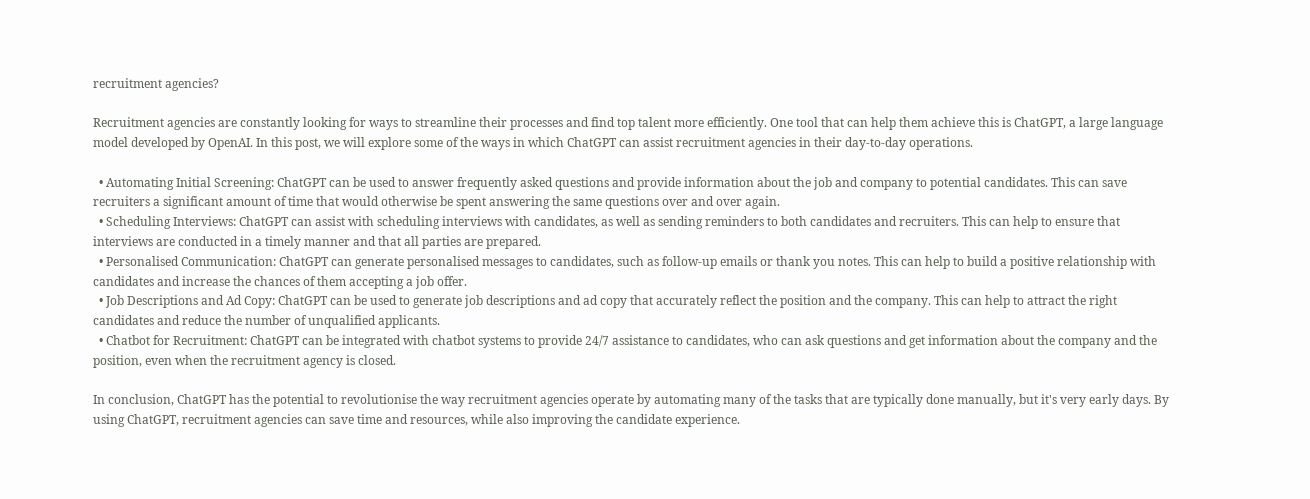recruitment agencies?

Recruitment agencies are constantly looking for ways to streamline their processes and find top talent more efficiently. One tool that can help them achieve this is ChatGPT, a large language model developed by OpenAI. In this post, we will explore some of the ways in which ChatGPT can assist recruitment agencies in their day-to-day operations.

  • Automating Initial Screening: ChatGPT can be used to answer frequently asked questions and provide information about the job and company to potential candidates. This can save recruiters a significant amount of time that would otherwise be spent answering the same questions over and over again.
  • Scheduling Interviews: ChatGPT can assist with scheduling interviews with candidates, as well as sending reminders to both candidates and recruiters. This can help to ensure that interviews are conducted in a timely manner and that all parties are prepared.
  • Personalised Communication: ChatGPT can generate personalised messages to candidates, such as follow-up emails or thank you notes. This can help to build a positive relationship with candidates and increase the chances of them accepting a job offer.
  • Job Descriptions and Ad Copy: ChatGPT can be used to generate job descriptions and ad copy that accurately reflect the position and the company. This can help to attract the right candidates and reduce the number of unqualified applicants.
  • Chatbot for Recruitment: ChatGPT can be integrated with chatbot systems to provide 24/7 assistance to candidates, who can ask questions and get information about the company and the position, even when the recruitment agency is closed.

In conclusion, ChatGPT has the potential to revolutionise the way recruitment agencies operate by automating many of the tasks that are typically done manually, but it's very early days. By using ChatGPT, recruitment agencies can save time and resources, while also improving the candidate experience.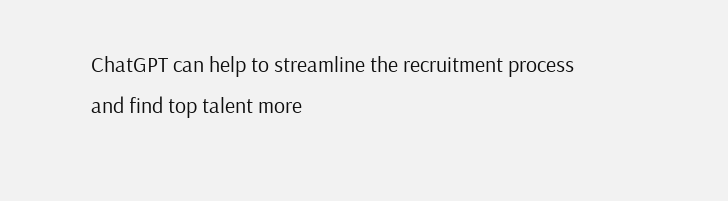ChatGPT can help to streamline the recruitment process and find top talent more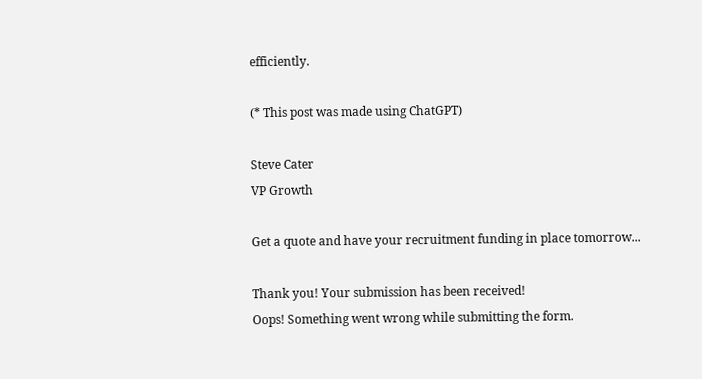efficiently.

(* This post was made using ChatGPT)

Steve Cater
VP Growth

Get a quote and have your recruitment funding in place tomorrow...

Thank you! Your submission has been received!
Oops! Something went wrong while submitting the form.